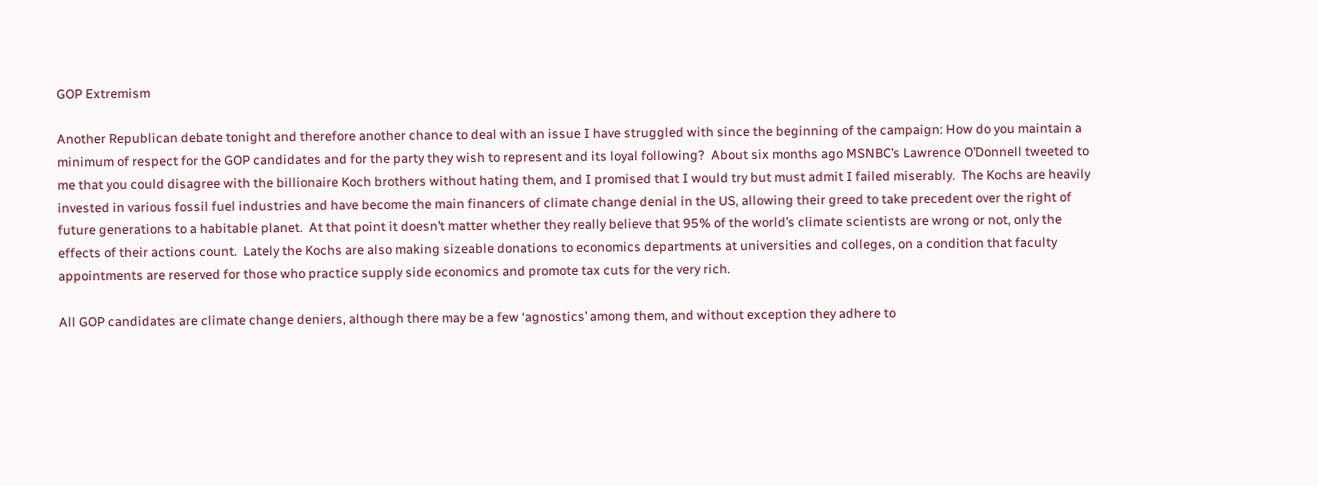GOP Extremism

Another Republican debate tonight and therefore another chance to deal with an issue I have struggled with since the beginning of the campaign: How do you maintain a minimum of respect for the GOP candidates and for the party they wish to represent and its loyal following?  About six months ago MSNBC’s Lawrence O’Donnell tweeted to me that you could disagree with the billionaire Koch brothers without hating them, and I promised that I would try but must admit I failed miserably.  The Kochs are heavily invested in various fossil fuel industries and have become the main financers of climate change denial in the US, allowing their greed to take precedent over the right of future generations to a habitable planet.  At that point it doesn’t matter whether they really believe that 95% of the world’s climate scientists are wrong or not, only the effects of their actions count.  Lately the Kochs are also making sizeable donations to economics departments at universities and colleges, on a condition that faculty appointments are reserved for those who practice supply side economics and promote tax cuts for the very rich.

All GOP candidates are climate change deniers, although there may be a few ‘agnostics’ among them, and without exception they adhere to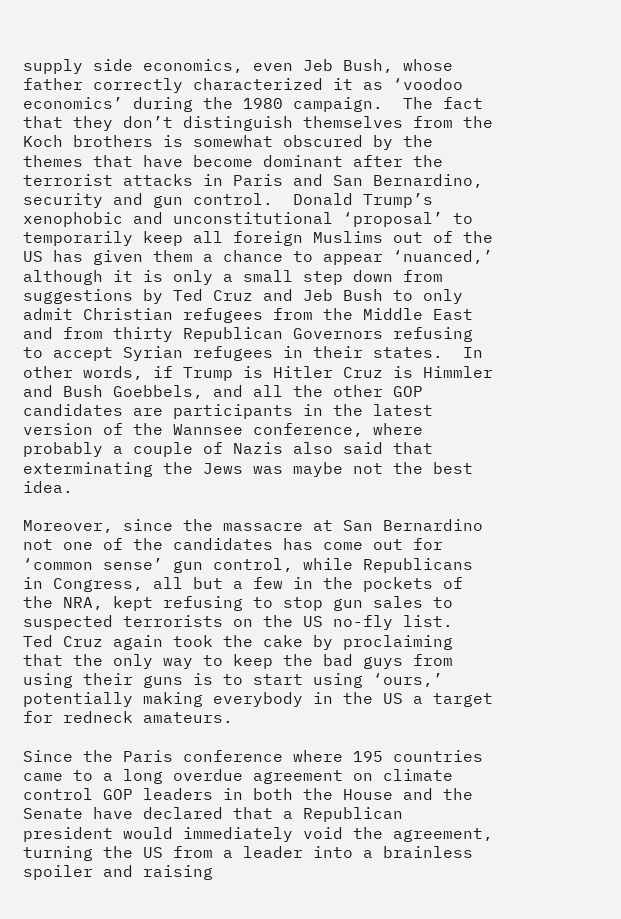supply side economics, even Jeb Bush, whose father correctly characterized it as ‘voodoo economics’ during the 1980 campaign.  The fact that they don’t distinguish themselves from the Koch brothers is somewhat obscured by the themes that have become dominant after the terrorist attacks in Paris and San Bernardino, security and gun control.  Donald Trump’s xenophobic and unconstitutional ‘proposal’ to temporarily keep all foreign Muslims out of the US has given them a chance to appear ‘nuanced,’ although it is only a small step down from suggestions by Ted Cruz and Jeb Bush to only admit Christian refugees from the Middle East and from thirty Republican Governors refusing to accept Syrian refugees in their states.  In other words, if Trump is Hitler Cruz is Himmler and Bush Goebbels, and all the other GOP candidates are participants in the latest version of the Wannsee conference, where probably a couple of Nazis also said that exterminating the Jews was maybe not the best idea.

Moreover, since the massacre at San Bernardino not one of the candidates has come out for ‘common sense’ gun control, while Republicans in Congress, all but a few in the pockets of the NRA, kept refusing to stop gun sales to suspected terrorists on the US no-fly list.  Ted Cruz again took the cake by proclaiming that the only way to keep the bad guys from using their guns is to start using ‘ours,’ potentially making everybody in the US a target for redneck amateurs.

Since the Paris conference where 195 countries came to a long overdue agreement on climate control GOP leaders in both the House and the Senate have declared that a Republican president would immediately void the agreement, turning the US from a leader into a brainless spoiler and raising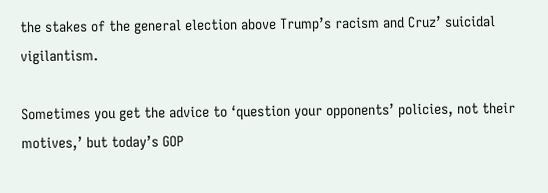the stakes of the general election above Trump’s racism and Cruz’ suicidal vigilantism.

Sometimes you get the advice to ‘question your opponents’ policies, not their motives,’ but today’s GOP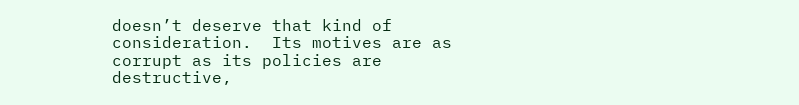doesn’t deserve that kind of consideration.  Its motives are as corrupt as its policies are destructive,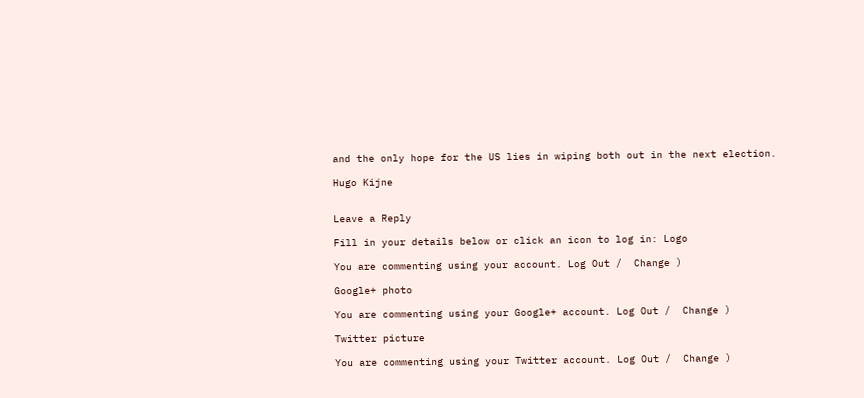and the only hope for the US lies in wiping both out in the next election.

Hugo Kijne


Leave a Reply

Fill in your details below or click an icon to log in: Logo

You are commenting using your account. Log Out /  Change )

Google+ photo

You are commenting using your Google+ account. Log Out /  Change )

Twitter picture

You are commenting using your Twitter account. Log Out /  Change )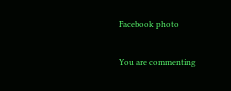Facebook photo

You are commenting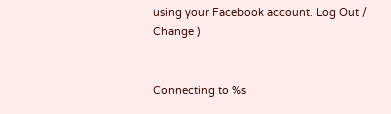using your Facebook account. Log Out /  Change )


Connecting to %s